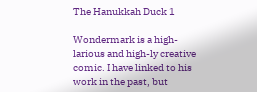The Hanukkah Duck 1

Wondermark is a high-larious and high-ly creative comic. I have linked to his work in the past, but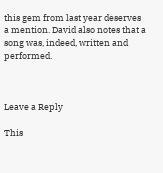this gem from last year deserves a mention. David also notes that a song was, indeed, written and performed.



Leave a Reply

This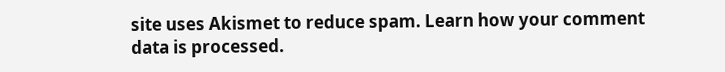site uses Akismet to reduce spam. Learn how your comment data is processed.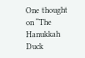One thought on “The Hanukkah Duck